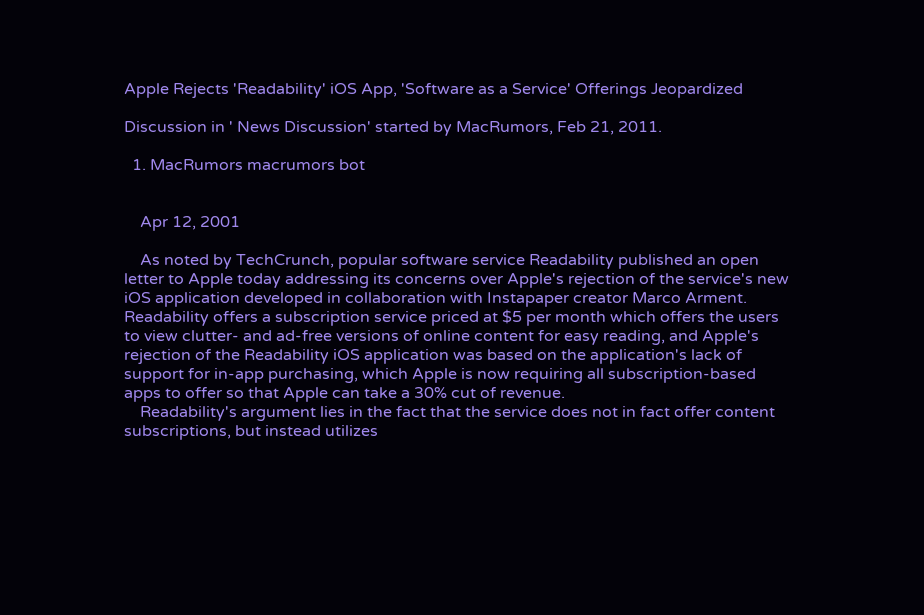Apple Rejects 'Readability' iOS App, 'Software as a Service' Offerings Jeopardized

Discussion in ' News Discussion' started by MacRumors, Feb 21, 2011.

  1. MacRumors macrumors bot


    Apr 12, 2001

    As noted by TechCrunch, popular software service Readability published an open letter to Apple today addressing its concerns over Apple's rejection of the service's new iOS application developed in collaboration with Instapaper creator Marco Arment. Readability offers a subscription service priced at $5 per month which offers the users to view clutter- and ad-free versions of online content for easy reading, and Apple's rejection of the Readability iOS application was based on the application's lack of support for in-app purchasing, which Apple is now requiring all subscription-based apps to offer so that Apple can take a 30% cut of revenue.
    Readability's argument lies in the fact that the service does not in fact offer content subscriptions, but instead utilizes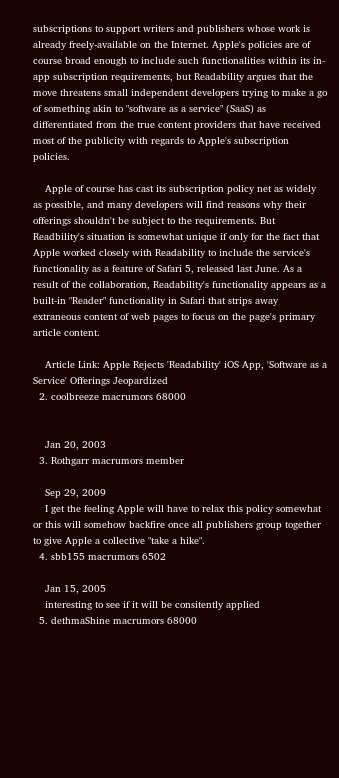subscriptions to support writers and publishers whose work is already freely-available on the Internet. Apple's policies are of course broad enough to include such functionalities within its in-app subscription requirements, but Readability argues that the move threatens small independent developers trying to make a go of something akin to "software as a service" (SaaS) as differentiated from the true content providers that have received most of the publicity with regards to Apple's subscription policies.

    Apple of course has cast its subscription policy net as widely as possible, and many developers will find reasons why their offerings shouldn't be subject to the requirements. But Readbility's situation is somewhat unique if only for the fact that Apple worked closely with Readability to include the service's functionality as a feature of Safari 5, released last June. As a result of the collaboration, Readability's functionality appears as a built-in "Reader" functionality in Safari that strips away extraneous content of web pages to focus on the page's primary article content.

    Article Link: Apple Rejects 'Readability' iOS App, 'Software as a Service' Offerings Jeopardized
  2. coolbreeze macrumors 68000


    Jan 20, 2003
  3. Rothgarr macrumors member

    Sep 29, 2009
    I get the feeling Apple will have to relax this policy somewhat or this will somehow backfire once all publishers group together to give Apple a collective "take a hike".
  4. sbb155 macrumors 6502

    Jan 15, 2005
    interesting to see if it will be consitently applied
  5. dethmaShine macrumors 68000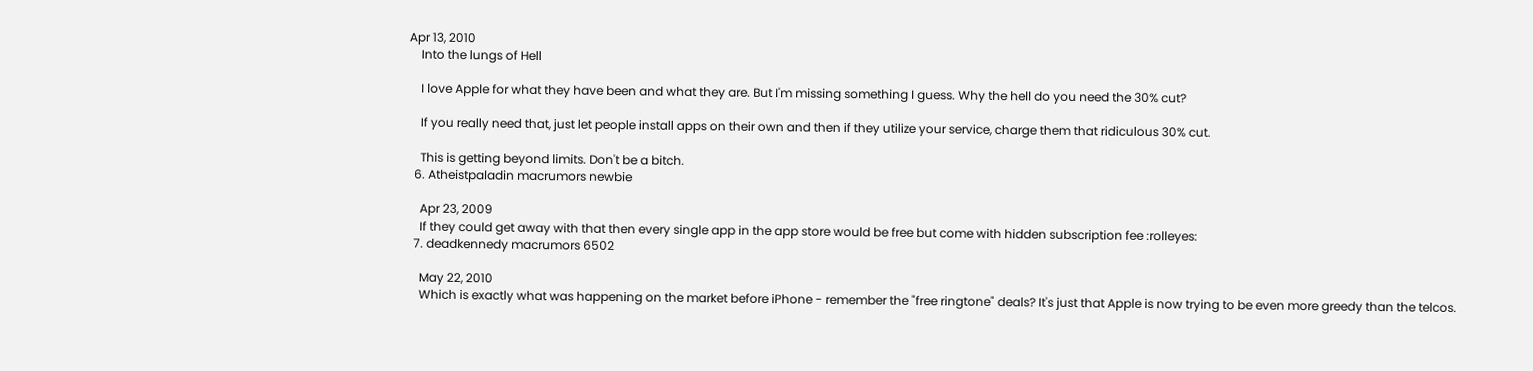Apr 13, 2010
    Into the lungs of Hell

    I love Apple for what they have been and what they are. But I'm missing something I guess. Why the hell do you need the 30% cut?

    If you really need that, just let people install apps on their own and then if they utilize your service, charge them that ridiculous 30% cut.

    This is getting beyond limits. Don't be a bitch.
  6. Atheistpaladin macrumors newbie

    Apr 23, 2009
    If they could get away with that then every single app in the app store would be free but come with hidden subscription fee :rolleyes:
  7. deadkennedy macrumors 6502

    May 22, 2010
    Which is exactly what was happening on the market before iPhone - remember the "free ringtone" deals? It's just that Apple is now trying to be even more greedy than the telcos.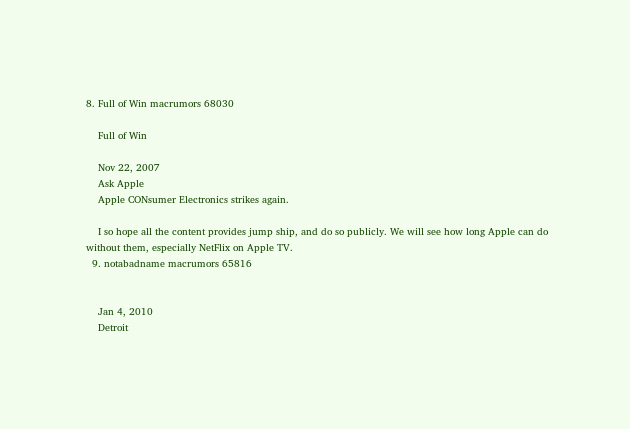8. Full of Win macrumors 68030

    Full of Win

    Nov 22, 2007
    Ask Apple
    Apple CONsumer Electronics strikes again.

    I so hope all the content provides jump ship, and do so publicly. We will see how long Apple can do without them, especially NetFlix on Apple TV.
  9. notabadname macrumors 65816


    Jan 4, 2010
    Detroit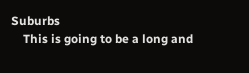Suburbs
    This is going to be a long and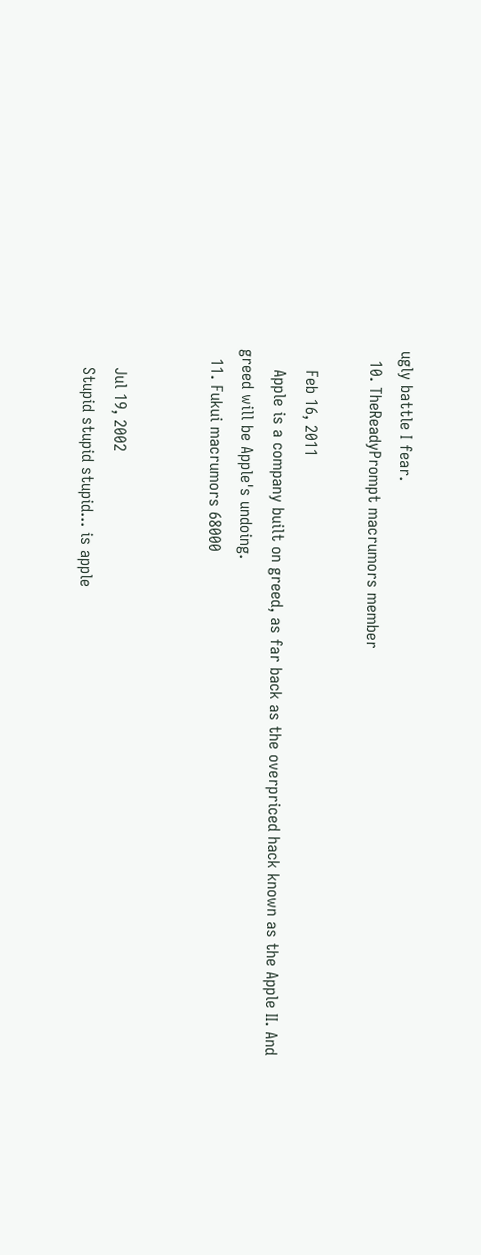ugly battle I fear.
  10. TheReadyPrompt macrumors member

    Feb 16, 2011
    Apple is a company built on greed, as far back as the overpriced hack known as the Apple II. And greed will be Apple's undoing.
  11. Fukui macrumors 68000


    Jul 19, 2002
    Stupid stupid stupid... is apple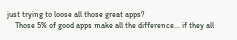just trying to loose all those great apps?
    Those 5% of good apps make all the difference... if they all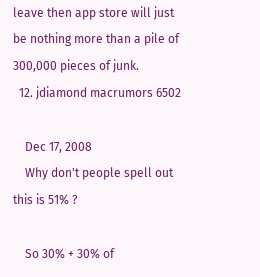leave then app store will just be nothing more than a pile of 300,000 pieces of junk.
  12. jdiamond macrumors 6502

    Dec 17, 2008
    Why don't people spell out this is 51% ?

    So 30% + 30% of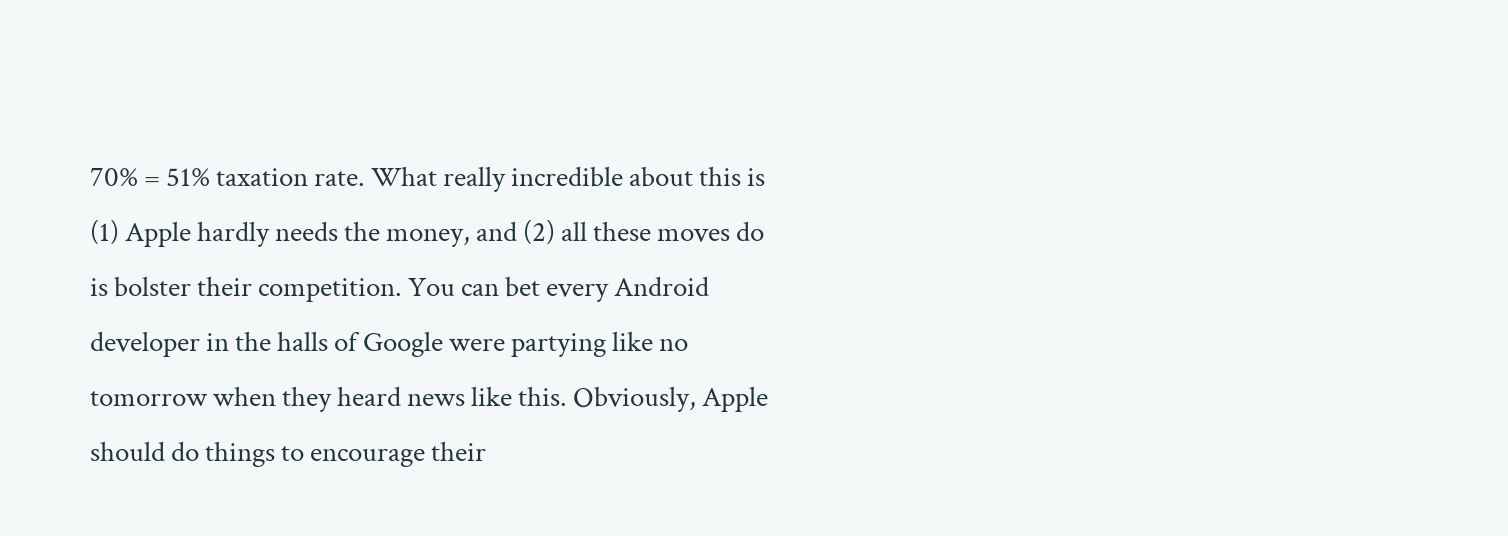70% = 51% taxation rate. What really incredible about this is (1) Apple hardly needs the money, and (2) all these moves do is bolster their competition. You can bet every Android developer in the halls of Google were partying like no tomorrow when they heard news like this. Obviously, Apple should do things to encourage their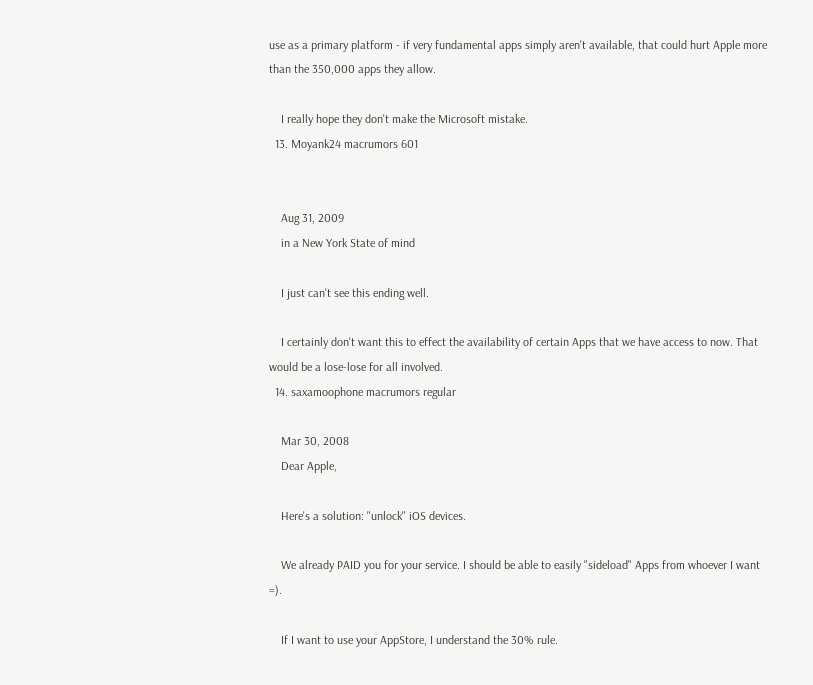use as a primary platform - if very fundamental apps simply aren't available, that could hurt Apple more than the 350,000 apps they allow.

    I really hope they don't make the Microsoft mistake.
  13. Moyank24 macrumors 601


    Aug 31, 2009
    in a New York State of mind

    I just can't see this ending well.

    I certainly don't want this to effect the availability of certain Apps that we have access to now. That would be a lose-lose for all involved.
  14. saxamoophone macrumors regular

    Mar 30, 2008
    Dear Apple,

    Here's a solution: "unlock" iOS devices.

    We already PAID you for your service. I should be able to easily "sideload" Apps from whoever I want =).

    If I want to use your AppStore, I understand the 30% rule.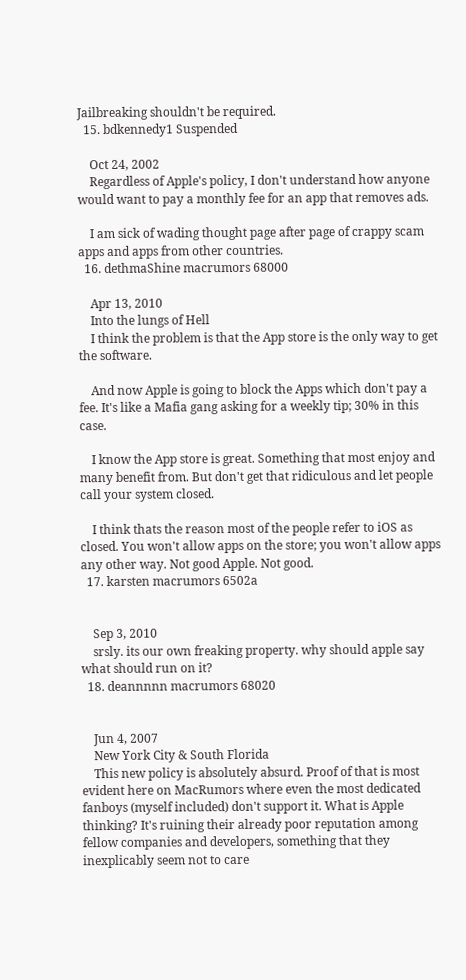Jailbreaking shouldn't be required.
  15. bdkennedy1 Suspended

    Oct 24, 2002
    Regardless of Apple's policy, I don't understand how anyone would want to pay a monthly fee for an app that removes ads.

    I am sick of wading thought page after page of crappy scam apps and apps from other countries.
  16. dethmaShine macrumors 68000

    Apr 13, 2010
    Into the lungs of Hell
    I think the problem is that the App store is the only way to get the software.

    And now Apple is going to block the Apps which don't pay a fee. It's like a Mafia gang asking for a weekly tip; 30% in this case.

    I know the App store is great. Something that most enjoy and many benefit from. But don't get that ridiculous and let people call your system closed.

    I think thats the reason most of the people refer to iOS as closed. You won't allow apps on the store; you won't allow apps any other way. Not good Apple. Not good.
  17. karsten macrumors 6502a


    Sep 3, 2010
    srsly. its our own freaking property. why should apple say what should run on it?
  18. deannnnn macrumors 68020


    Jun 4, 2007
    New York City & South Florida
    This new policy is absolutely absurd. Proof of that is most evident here on MacRumors where even the most dedicated fanboys (myself included) don't support it. What is Apple thinking? It's ruining their already poor reputation among fellow companies and developers, something that they inexplicably seem not to care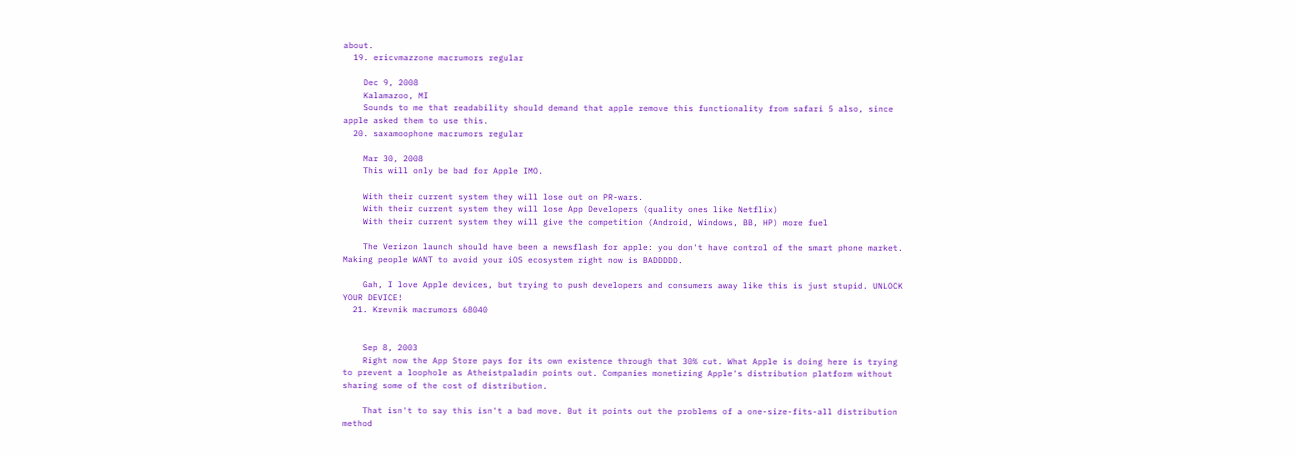about.
  19. ericvmazzone macrumors regular

    Dec 9, 2008
    Kalamazoo, MI
    Sounds to me that readability should demand that apple remove this functionality from safari 5 also, since apple asked them to use this.
  20. saxamoophone macrumors regular

    Mar 30, 2008
    This will only be bad for Apple IMO.

    With their current system they will lose out on PR-wars.
    With their current system they will lose App Developers (quality ones like Netflix)
    With their current system they will give the competition (Android, Windows, BB, HP) more fuel

    The Verizon launch should have been a newsflash for apple: you don't have control of the smart phone market. Making people WANT to avoid your iOS ecosystem right now is BADDDDD.

    Gah, I love Apple devices, but trying to push developers and consumers away like this is just stupid. UNLOCK YOUR DEVICE!
  21. Krevnik macrumors 68040


    Sep 8, 2003
    Right now the App Store pays for its own existence through that 30% cut. What Apple is doing here is trying to prevent a loophole as Atheistpaladin points out. Companies monetizing Apple's distribution platform without sharing some of the cost of distribution.

    That isn't to say this isn't a bad move. But it points out the problems of a one-size-fits-all distribution method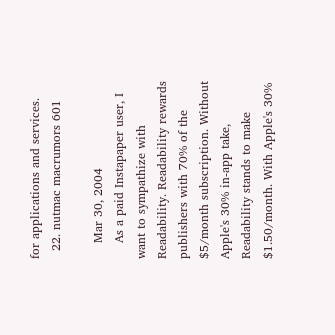for applications and services.
  22. nutmac macrumors 601

    Mar 30, 2004
    As a paid Instapaper user, I want to sympathize with Readability. Readability rewards publishers with 70% of the $5/month subscription. Without Apple's 30% in-app take, Readability stands to make $1.50/month. With Apple's 30%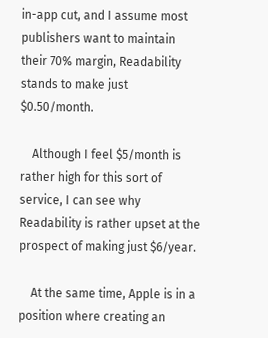in-app cut, and I assume most publishers want to maintain their 70% margin, Readability stands to make just $0.50/month.

    Although I feel $5/month is rather high for this sort of service, I can see why Readability is rather upset at the prospect of making just $6/year.

    At the same time, Apple is in a position where creating an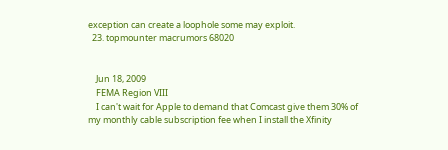exception can create a loophole some may exploit.
  23. topmounter macrumors 68020


    Jun 18, 2009
    FEMA Region VIII
    I can't wait for Apple to demand that Comcast give them 30% of my monthly cable subscription fee when I install the Xfinity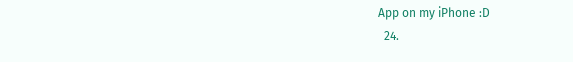App on my iPhone :D
  24.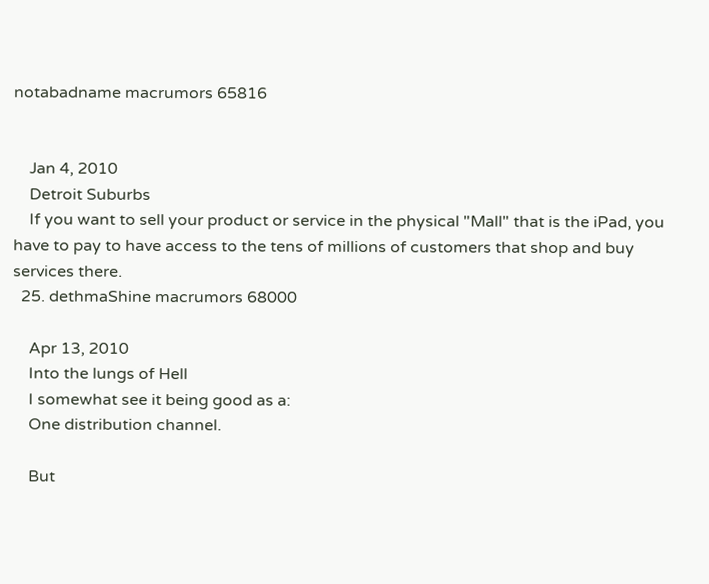notabadname macrumors 65816


    Jan 4, 2010
    Detroit Suburbs
    If you want to sell your product or service in the physical "Mall" that is the iPad, you have to pay to have access to the tens of millions of customers that shop and buy services there.
  25. dethmaShine macrumors 68000

    Apr 13, 2010
    Into the lungs of Hell
    I somewhat see it being good as a:
    One distribution channel.

    But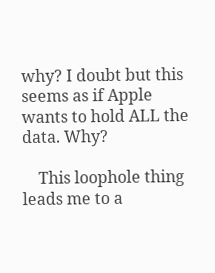why? I doubt but this seems as if Apple wants to hold ALL the data. Why?

    This loophole thing leads me to a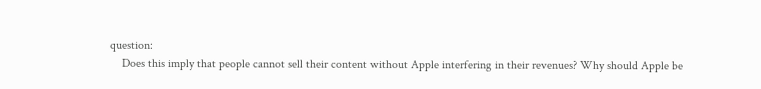question:
    Does this imply that people cannot sell their content without Apple interfering in their revenues? Why should Apple be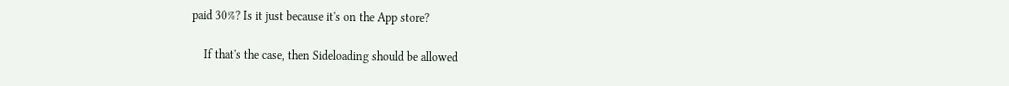paid 30%? Is it just because it's on the App store?

    If that's the case, then Sideloading should be allowed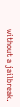without a jailbreak.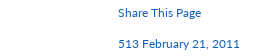Share This Page

513 February 21, 2011